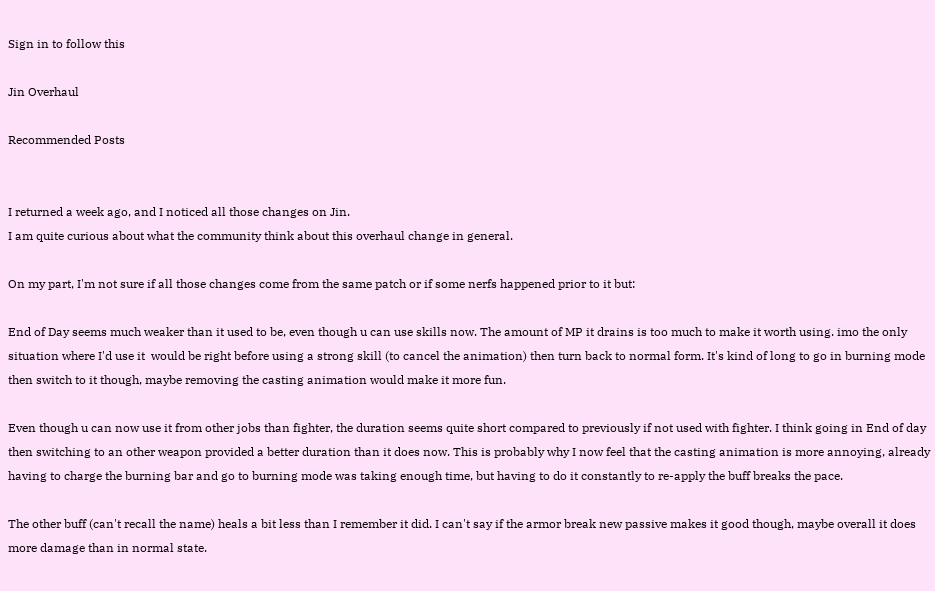Sign in to follow this

Jin Overhaul

Recommended Posts


I returned a week ago, and I noticed all those changes on Jin.
I am quite curious about what the community think about this overhaul change in general.

On my part, I'm not sure if all those changes come from the same patch or if some nerfs happened prior to it but:

End of Day seems much weaker than it used to be, even though u can use skills now. The amount of MP it drains is too much to make it worth using. imo the only situation where I'd use it  would be right before using a strong skill (to cancel the animation) then turn back to normal form. It's kind of long to go in burning mode then switch to it though, maybe removing the casting animation would make it more fun.

Even though u can now use it from other jobs than fighter, the duration seems quite short compared to previously if not used with fighter. I think going in End of day then switching to an other weapon provided a better duration than it does now. This is probably why I now feel that the casting animation is more annoying, already having to charge the burning bar and go to burning mode was taking enough time, but having to do it constantly to re-apply the buff breaks the pace.

The other buff (can't recall the name) heals a bit less than I remember it did. I can't say if the armor break new passive makes it good though, maybe overall it does more damage than in normal state.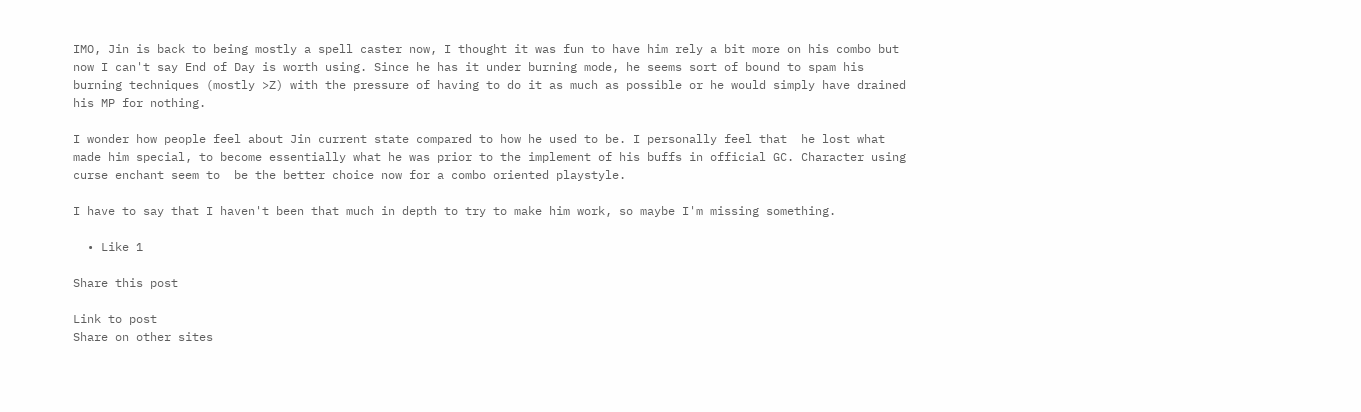IMO, Jin is back to being mostly a spell caster now, I thought it was fun to have him rely a bit more on his combo but now I can't say End of Day is worth using. Since he has it under burning mode, he seems sort of bound to spam his burning techniques (mostly >Z) with the pressure of having to do it as much as possible or he would simply have drained his MP for nothing.

I wonder how people feel about Jin current state compared to how he used to be. I personally feel that  he lost what made him special, to become essentially what he was prior to the implement of his buffs in official GC. Character using curse enchant seem to  be the better choice now for a combo oriented playstyle.

I have to say that I haven't been that much in depth to try to make him work, so maybe I'm missing something.

  • Like 1

Share this post

Link to post
Share on other sites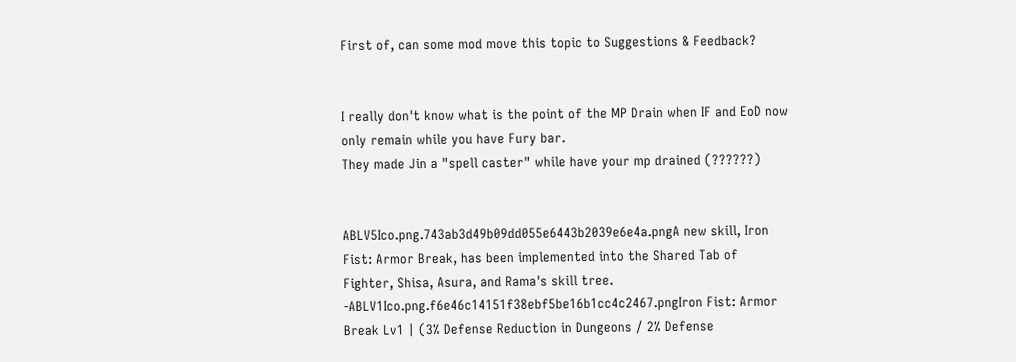First of, can some mod move this topic to Suggestions & Feedback?


I really don't know what is the point of the MP Drain when IF and EoD now only remain while you have Fury bar.
They made Jin a "spell caster" while have your mp drained (??????)


ABLV5Ico.png.743ab3d49b09dd055e6443b2039e6e4a.pngA new skill, Iron Fist: Armor Break, has been implemented into the Shared Tab of Fighter, Shisa, Asura, and Rama's skill tree.
-ABLV1Ico.png.f6e46c14151f38ebf5be16b1cc4c2467.pngIron Fist: Armor Break Lv1 | (3% Defense Reduction in Dungeons / 2% Defense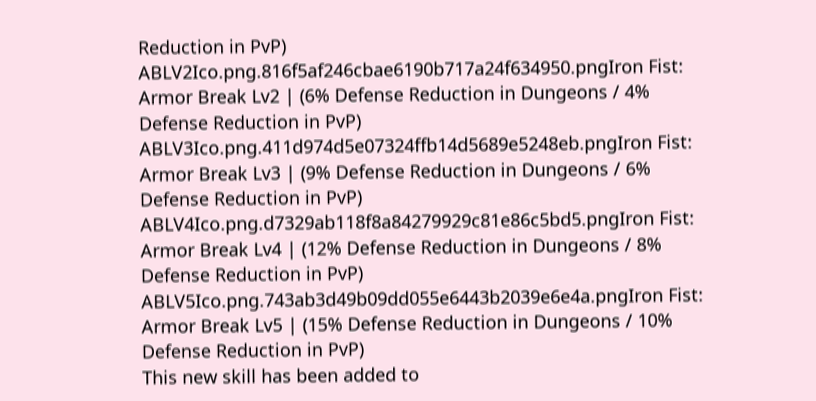Reduction in PvP)
ABLV2Ico.png.816f5af246cbae6190b717a24f634950.pngIron Fist: Armor Break Lv2 | (6% Defense Reduction in Dungeons / 4% Defense Reduction in PvP)
ABLV3Ico.png.411d974d5e07324ffb14d5689e5248eb.pngIron Fist: Armor Break Lv3 | (9% Defense Reduction in Dungeons / 6% Defense Reduction in PvP)
ABLV4Ico.png.d7329ab118f8a84279929c81e86c5bd5.pngIron Fist: Armor Break Lv4 | (12% Defense Reduction in Dungeons / 8% Defense Reduction in PvP)
ABLV5Ico.png.743ab3d49b09dd055e6443b2039e6e4a.pngIron Fist: Armor Break Lv5 | (15% Defense Reduction in Dungeons / 10% Defense Reduction in PvP)
This new skill has been added to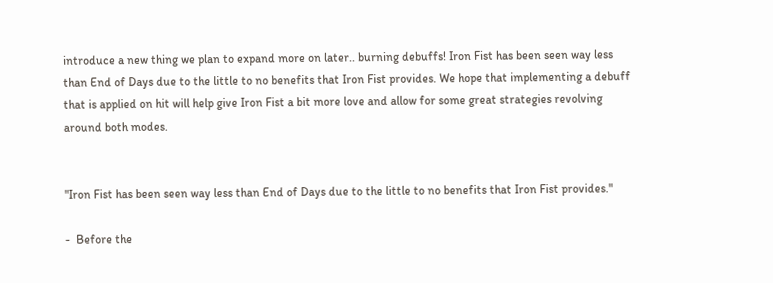introduce a new thing we plan to expand more on later.. burning debuffs! Iron Fist has been seen way less than End of Days due to the little to no benefits that Iron Fist provides. We hope that implementing a debuff that is applied on hit will help give Iron Fist a bit more love and allow for some great strategies revolving around both modes.


"Iron Fist has been seen way less than End of Days due to the little to no benefits that Iron Fist provides."

-  Before the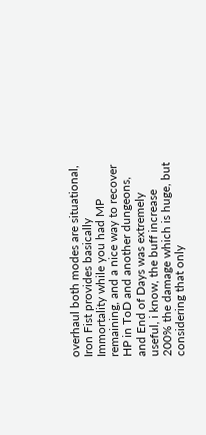overhaul both modes are situational, Iron Fist provides basically Immortality while you had MP remaining, and a nice way to recover HP in ToD and another dungeons, and End of Days was extremely useful, i know, the buff increase 200% the damage which is huge, but considering that only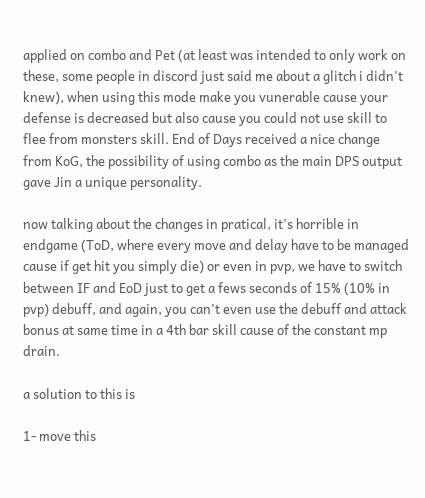applied on combo and Pet (at least was intended to only work on these, some people in discord just said me about a glitch i didn't knew), when using this mode make you vunerable cause your defense is decreased but also cause you could not use skill to flee from monsters skill. End of Days received a nice change from KoG, the possibility of using combo as the main DPS output gave Jin a unique personality.

now talking about the changes in pratical, it's horrible in endgame (ToD, where every move and delay have to be managed cause if get hit you simply die) or even in pvp, we have to switch between IF and EoD just to get a fews seconds of 15% (10% in pvp) debuff, and again, you can't even use the debuff and attack bonus at same time in a 4th bar skill cause of the constant mp drain.

a solution to this is

1- move this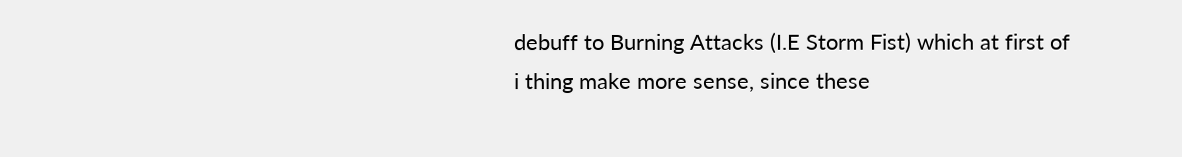debuff to Burning Attacks (I.E Storm Fist) which at first of i thing make more sense, since these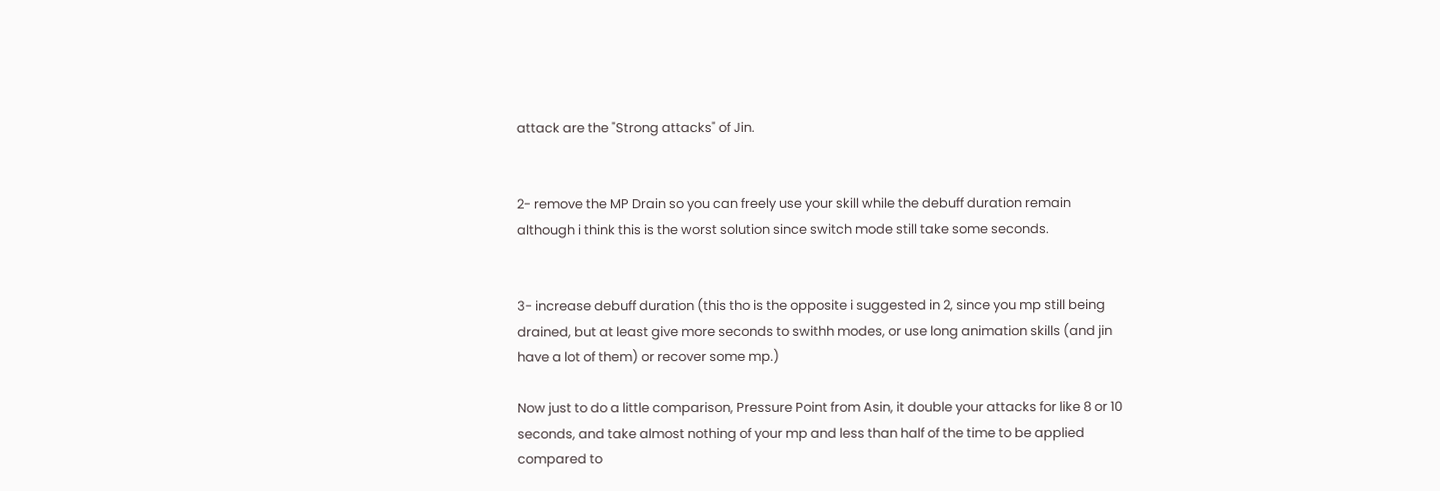attack are the "Strong attacks" of Jin.


2- remove the MP Drain so you can freely use your skill while the debuff duration remain although i think this is the worst solution since switch mode still take some seconds.


3- increase debuff duration (this tho is the opposite i suggested in 2, since you mp still being drained, but at least give more seconds to swithh modes, or use long animation skills (and jin have a lot of them) or recover some mp.)

Now just to do a little comparison, Pressure Point from Asin, it double your attacks for like 8 or 10 seconds, and take almost nothing of your mp and less than half of the time to be applied compared to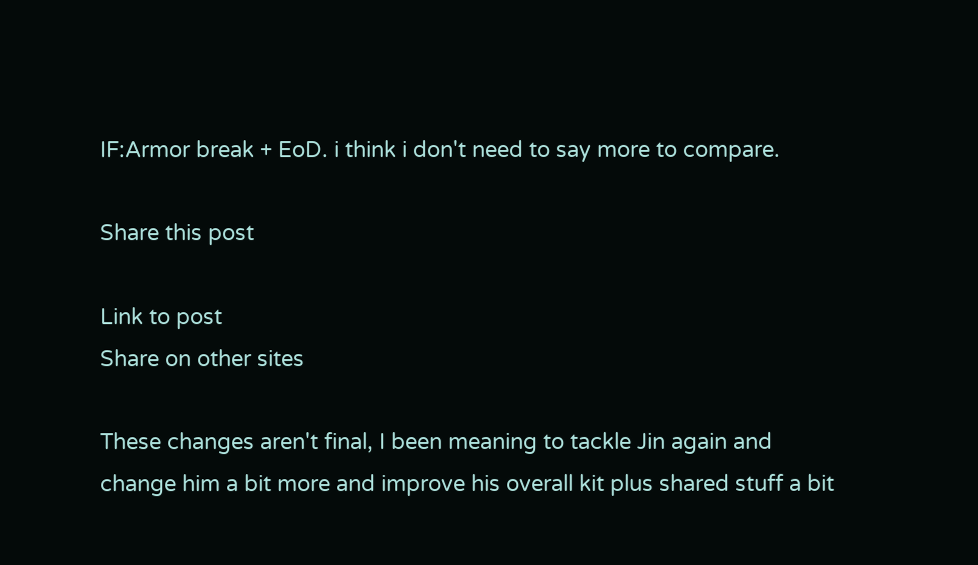IF:Armor break + EoD. i think i don't need to say more to compare.

Share this post

Link to post
Share on other sites

These changes aren't final, I been meaning to tackle Jin again and change him a bit more and improve his overall kit plus shared stuff a bit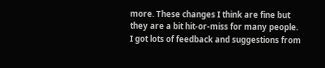more. These changes I think are fine but they are a bit hit-or-miss for many people. I got lots of feedback and suggestions from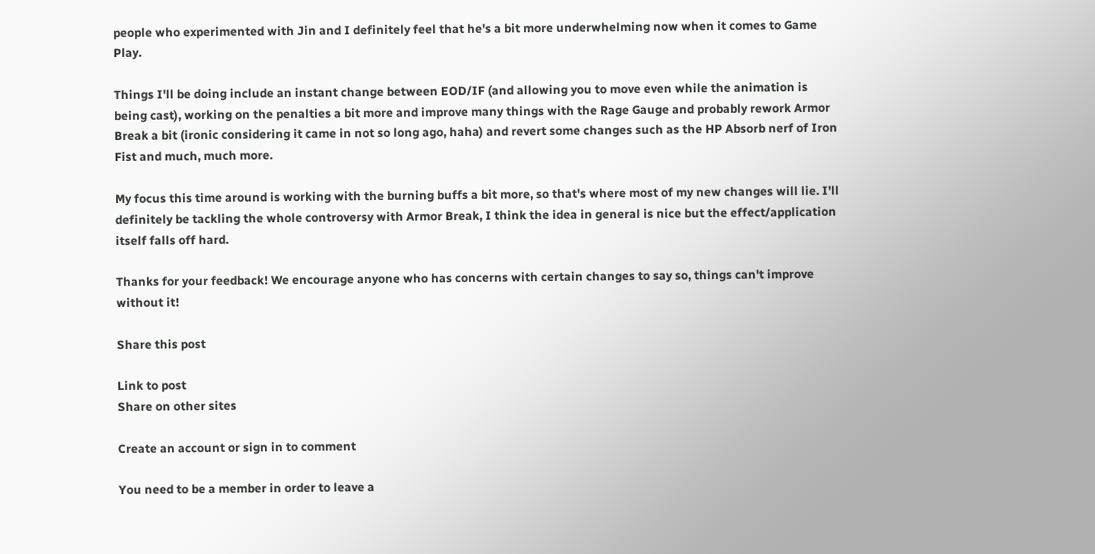people who experimented with Jin and I definitely feel that he's a bit more underwhelming now when it comes to Game Play.

Things I'll be doing include an instant change between EOD/IF (and allowing you to move even while the animation is being cast), working on the penalties a bit more and improve many things with the Rage Gauge and probably rework Armor Break a bit (ironic considering it came in not so long ago, haha) and revert some changes such as the HP Absorb nerf of Iron Fist and much, much more.

My focus this time around is working with the burning buffs a bit more, so that's where most of my new changes will lie. I'll definitely be tackling the whole controversy with Armor Break, I think the idea in general is nice but the effect/application itself falls off hard.

Thanks for your feedback! We encourage anyone who has concerns with certain changes to say so, things can't improve without it!

Share this post

Link to post
Share on other sites

Create an account or sign in to comment

You need to be a member in order to leave a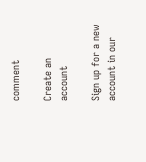comment

Create an account

Sign up for a new account in our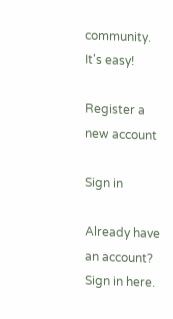community. It's easy!

Register a new account

Sign in

Already have an account? Sign in here.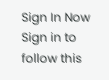Sign In Now
Sign in to follow this